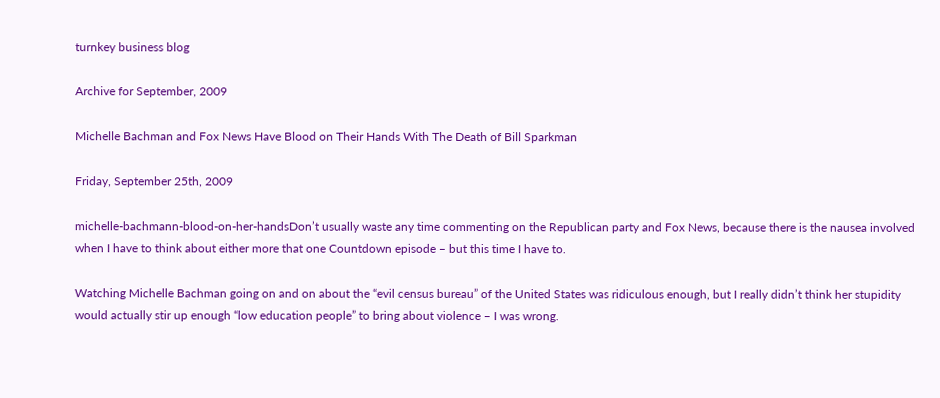turnkey business blog

Archive for September, 2009

Michelle Bachman and Fox News Have Blood on Their Hands With The Death of Bill Sparkman

Friday, September 25th, 2009

michelle-bachmann-blood-on-her-handsDon’t usually waste any time commenting on the Republican party and Fox News, because there is the nausea involved when I have to think about either more that one Countdown episode – but this time I have to.

Watching Michelle Bachman going on and on about the “evil census bureau” of the United States was ridiculous enough, but I really didn’t think her stupidity would actually stir up enough “low education people” to bring about violence – I was wrong.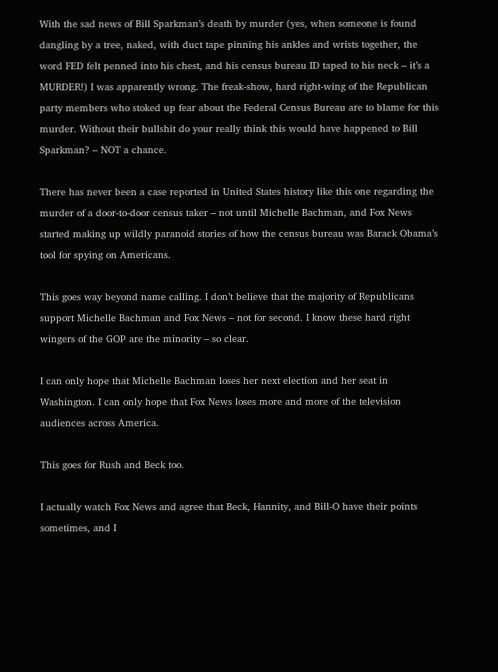With the sad news of Bill Sparkman’s death by murder (yes, when someone is found dangling by a tree, naked, with duct tape pinning his ankles and wrists together, the word FED felt penned into his chest, and his census bureau ID taped to his neck – it’s a MURDER!) I was apparently wrong. The freak-show, hard right-wing of the Republican party members who stoked up fear about the Federal Census Bureau are to blame for this murder. Without their bullshit do your really think this would have happened to Bill Sparkman? – NOT a chance.

There has never been a case reported in United States history like this one regarding the murder of a door-to-door census taker – not until Michelle Bachman, and Fox News started making up wildly paranoid stories of how the census bureau was Barack Obama’s tool for spying on Americans.

This goes way beyond name calling. I don’t believe that the majority of Republicans support Michelle Bachman and Fox News – not for second. I know these hard right wingers of the GOP are the minority – so clear.

I can only hope that Michelle Bachman loses her next election and her seat in Washington. I can only hope that Fox News loses more and more of the television audiences across America.

This goes for Rush and Beck too.

I actually watch Fox News and agree that Beck, Hannity, and Bill-O have their points sometimes, and I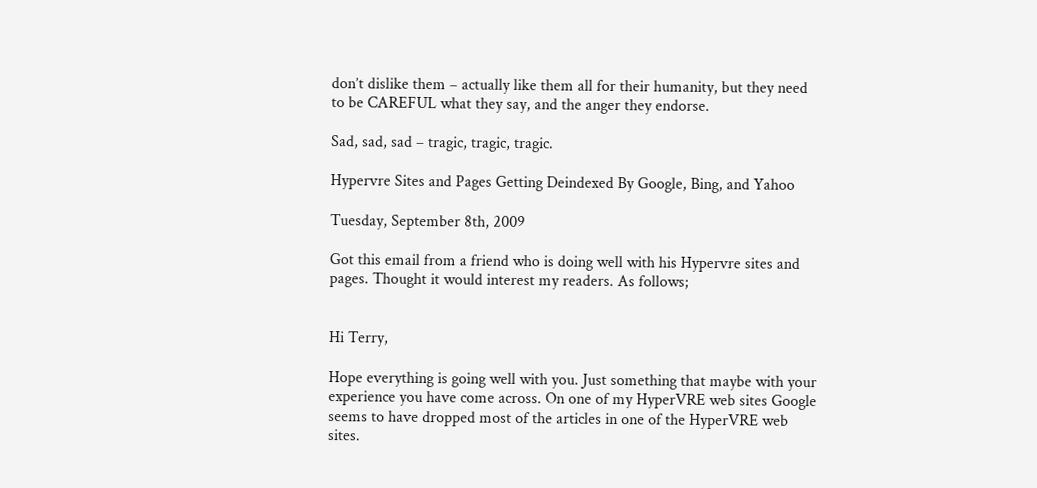don’t dislike them – actually like them all for their humanity, but they need to be CAREFUL what they say, and the anger they endorse.

Sad, sad, sad – tragic, tragic, tragic.

Hypervre Sites and Pages Getting Deindexed By Google, Bing, and Yahoo

Tuesday, September 8th, 2009

Got this email from a friend who is doing well with his Hypervre sites and pages. Thought it would interest my readers. As follows;


Hi Terry,

Hope everything is going well with you. Just something that maybe with your experience you have come across. On one of my HyperVRE web sites Google seems to have dropped most of the articles in one of the HyperVRE web sites.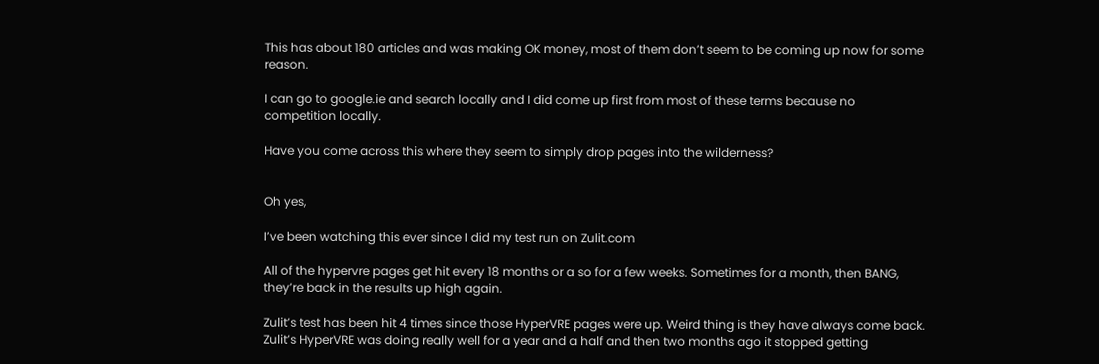This has about 180 articles and was making OK money, most of them don’t seem to be coming up now for some reason.

I can go to google.ie and search locally and I did come up first from most of these terms because no competition locally.

Have you come across this where they seem to simply drop pages into the wilderness?


Oh yes,

I’ve been watching this ever since I did my test run on Zulit.com

All of the hypervre pages get hit every 18 months or a so for a few weeks. Sometimes for a month, then BANG, they’re back in the results up high again.

Zulit’s test has been hit 4 times since those HyperVRE pages were up. Weird thing is they have always come back. Zulit’s HyperVRE was doing really well for a year and a half and then two months ago it stopped getting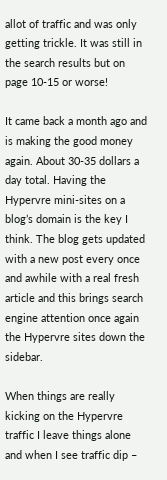allot of traffic and was only getting trickle. It was still in the search results but on page 10-15 or worse!

It came back a month ago and is making the good money again. About 30-35 dollars a day total. Having the Hypervre mini-sites on a blog’s domain is the key I think. The blog gets updated with a new post every once and awhile with a real fresh article and this brings search engine attention once again the Hypervre sites down the sidebar.

When things are really kicking on the Hypervre traffic I leave things alone and when I see traffic dip –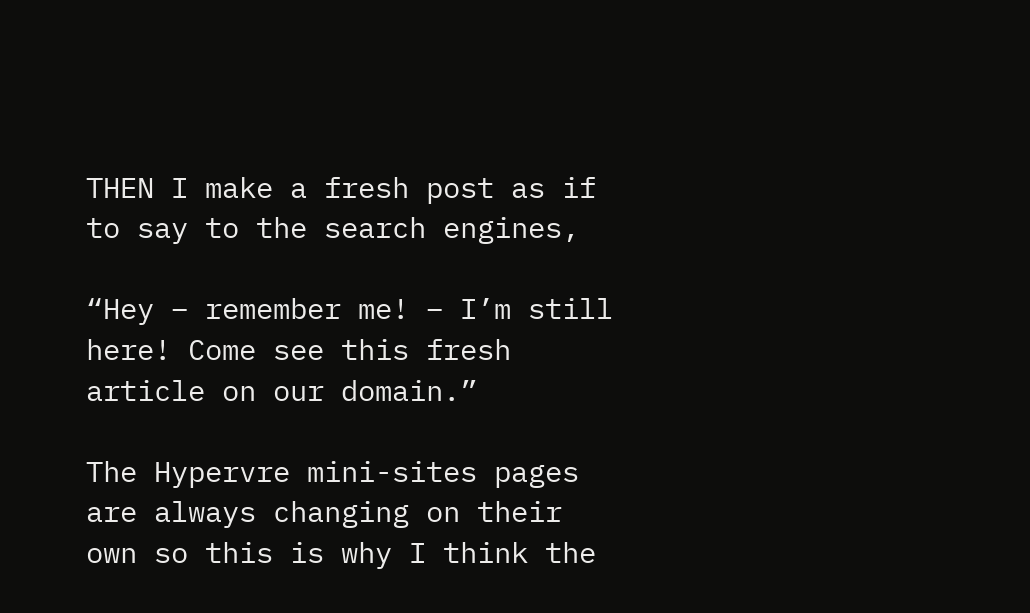THEN I make a fresh post as if to say to the search engines,

“Hey – remember me! – I’m still here! Come see this fresh article on our domain.”

The Hypervre mini-sites pages are always changing on their own so this is why I think the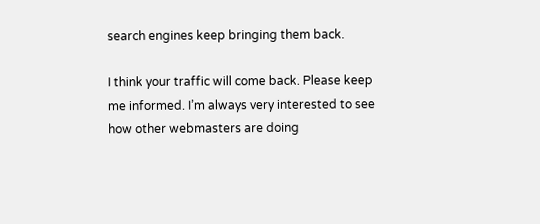search engines keep bringing them back.

I think your traffic will come back. Please keep me informed. I’m always very interested to see how other webmasters are doing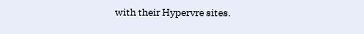with their Hypervre sites.